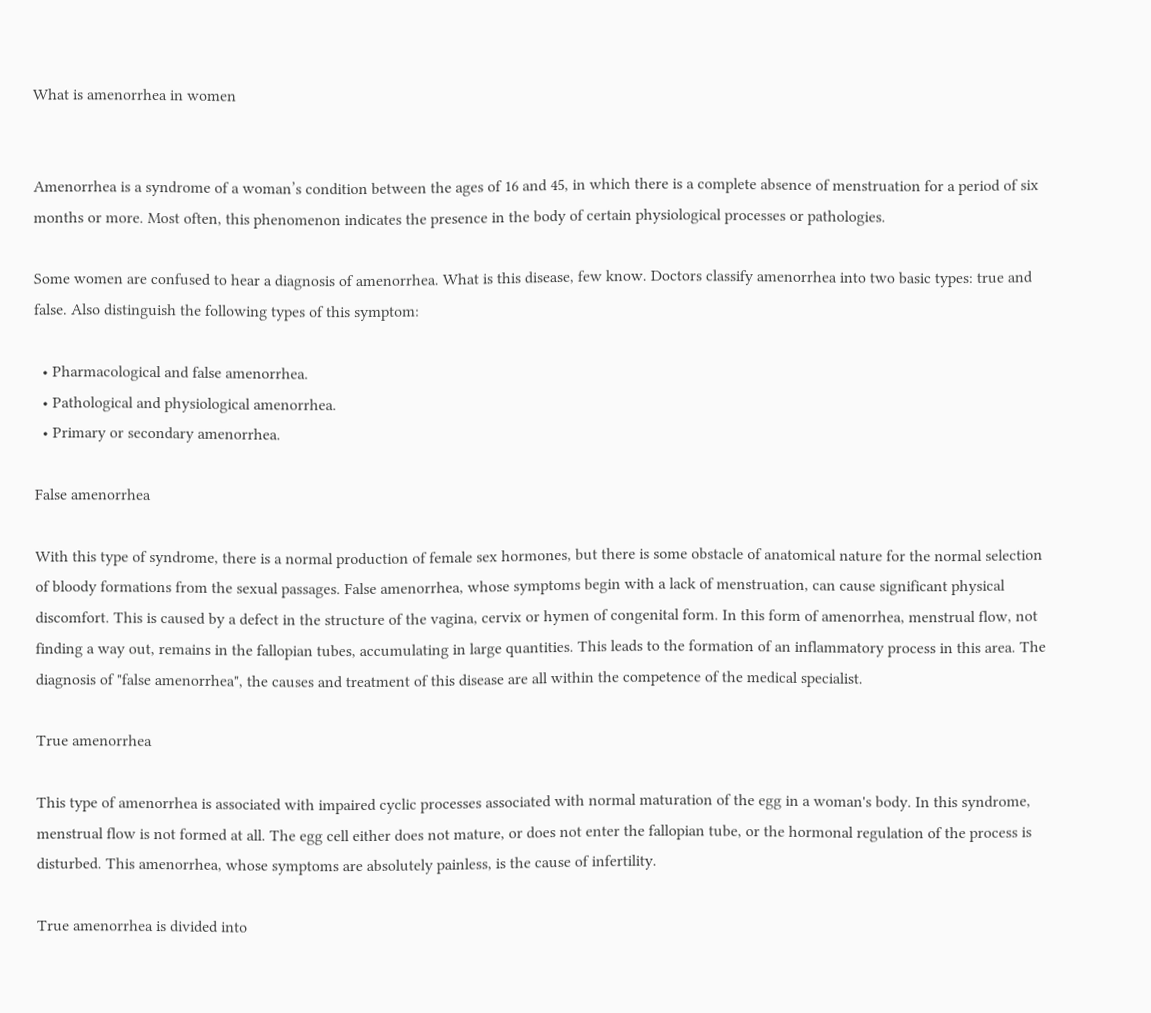What is amenorrhea in women


Amenorrhea is a syndrome of a woman’s condition between the ages of 16 and 45, in which there is a complete absence of menstruation for a period of six months or more. Most often, this phenomenon indicates the presence in the body of certain physiological processes or pathologies.

Some women are confused to hear a diagnosis of amenorrhea. What is this disease, few know. Doctors classify amenorrhea into two basic types: true and false. Also distinguish the following types of this symptom:

  • Pharmacological and false amenorrhea.
  • Pathological and physiological amenorrhea.
  • Primary or secondary amenorrhea.

False amenorrhea

With this type of syndrome, there is a normal production of female sex hormones, but there is some obstacle of anatomical nature for the normal selection of bloody formations from the sexual passages. False amenorrhea, whose symptoms begin with a lack of menstruation, can cause significant physical discomfort. This is caused by a defect in the structure of the vagina, cervix or hymen of congenital form. In this form of amenorrhea, menstrual flow, not finding a way out, remains in the fallopian tubes, accumulating in large quantities. This leads to the formation of an inflammatory process in this area. The diagnosis of "false amenorrhea", the causes and treatment of this disease are all within the competence of the medical specialist.

True amenorrhea

This type of amenorrhea is associated with impaired cyclic processes associated with normal maturation of the egg in a woman's body. In this syndrome, menstrual flow is not formed at all. The egg cell either does not mature, or does not enter the fallopian tube, or the hormonal regulation of the process is disturbed. This amenorrhea, whose symptoms are absolutely painless, is the cause of infertility.

True amenorrhea is divided into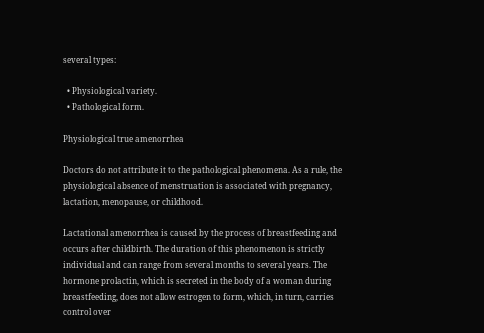several types:

  • Physiological variety.
  • Pathological form.

Physiological true amenorrhea

Doctors do not attribute it to the pathological phenomena. As a rule, the physiological absence of menstruation is associated with pregnancy, lactation, menopause, or childhood.

Lactational amenorrhea is caused by the process of breastfeeding and occurs after childbirth. The duration of this phenomenon is strictly individual and can range from several months to several years. The hormone prolactin, which is secreted in the body of a woman during breastfeeding, does not allow estrogen to form, which, in turn, carries control over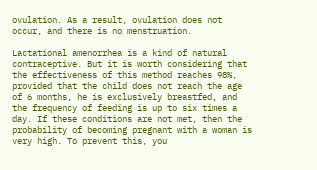ovulation. As a result, ovulation does not occur, and there is no menstruation.

Lactational amenorrhea is a kind of natural contraceptive. But it is worth considering that the effectiveness of this method reaches 98%, provided that the child does not reach the age of 6 months, he is exclusively breastfed, and the frequency of feeding is up to six times a day. If these conditions are not met, then the probability of becoming pregnant with a woman is very high. To prevent this, you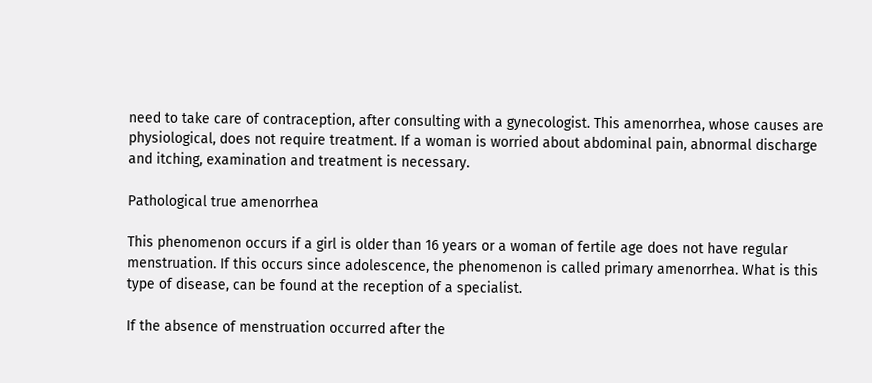need to take care of contraception, after consulting with a gynecologist. This amenorrhea, whose causes are physiological, does not require treatment. If a woman is worried about abdominal pain, abnormal discharge and itching, examination and treatment is necessary.

Pathological true amenorrhea

This phenomenon occurs if a girl is older than 16 years or a woman of fertile age does not have regular menstruation. If this occurs since adolescence, the phenomenon is called primary amenorrhea. What is this type of disease, can be found at the reception of a specialist.

If the absence of menstruation occurred after the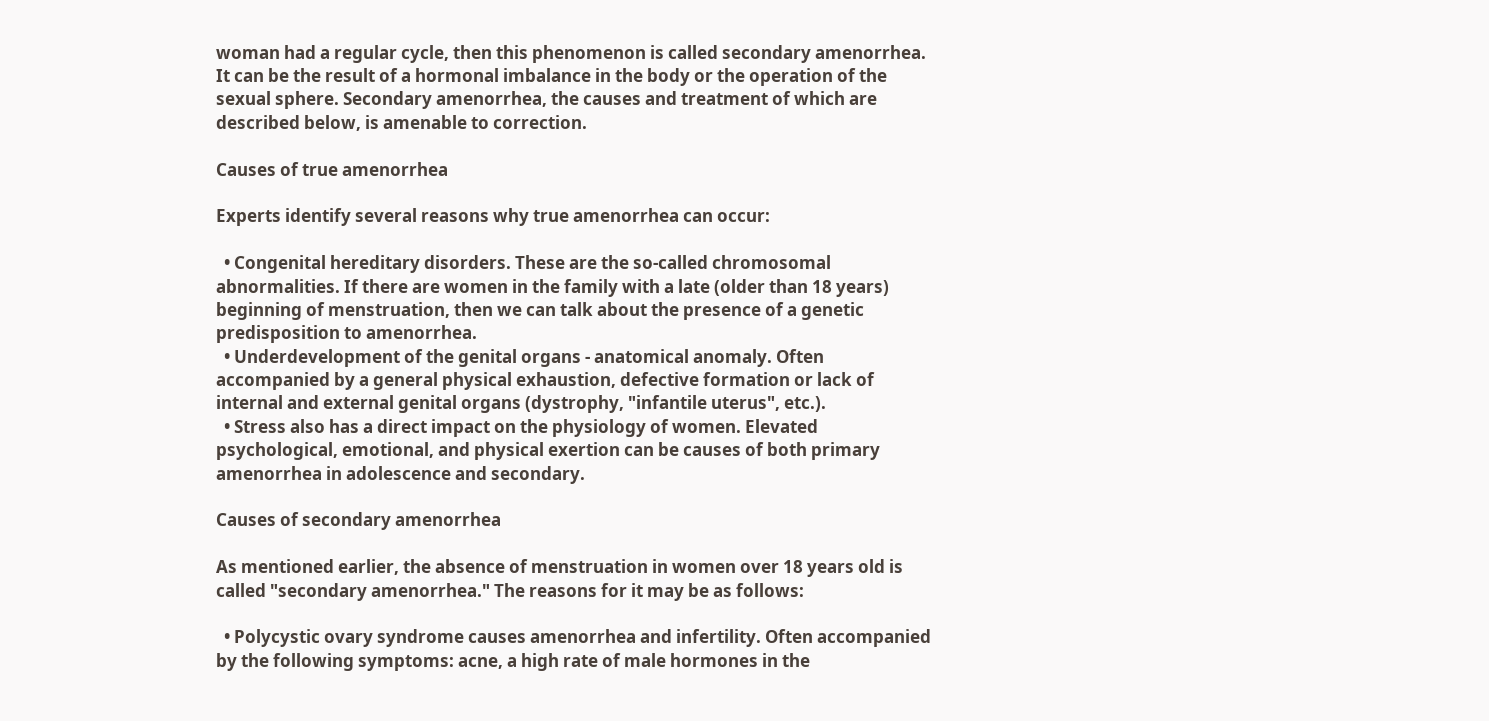woman had a regular cycle, then this phenomenon is called secondary amenorrhea. It can be the result of a hormonal imbalance in the body or the operation of the sexual sphere. Secondary amenorrhea, the causes and treatment of which are described below, is amenable to correction.

Causes of true amenorrhea

Experts identify several reasons why true amenorrhea can occur:

  • Congenital hereditary disorders. These are the so-called chromosomal abnormalities. If there are women in the family with a late (older than 18 years) beginning of menstruation, then we can talk about the presence of a genetic predisposition to amenorrhea.
  • Underdevelopment of the genital organs - anatomical anomaly. Often accompanied by a general physical exhaustion, defective formation or lack of internal and external genital organs (dystrophy, "infantile uterus", etc.).
  • Stress also has a direct impact on the physiology of women. Elevated psychological, emotional, and physical exertion can be causes of both primary amenorrhea in adolescence and secondary.

Causes of secondary amenorrhea

As mentioned earlier, the absence of menstruation in women over 18 years old is called "secondary amenorrhea." The reasons for it may be as follows:

  • Polycystic ovary syndrome causes amenorrhea and infertility. Often accompanied by the following symptoms: acne, a high rate of male hormones in the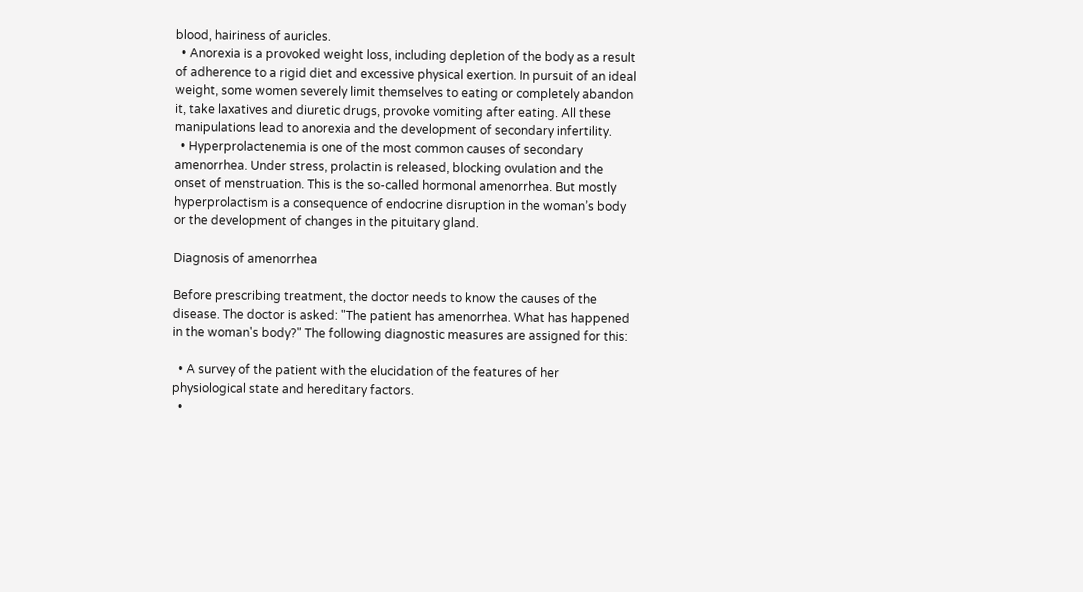blood, hairiness of auricles.
  • Anorexia is a provoked weight loss, including depletion of the body as a result of adherence to a rigid diet and excessive physical exertion. In pursuit of an ideal weight, some women severely limit themselves to eating or completely abandon it, take laxatives and diuretic drugs, provoke vomiting after eating. All these manipulations lead to anorexia and the development of secondary infertility.
  • Hyperprolactenemia is one of the most common causes of secondary amenorrhea. Under stress, prolactin is released, blocking ovulation and the onset of menstruation. This is the so-called hormonal amenorrhea. But mostly hyperprolactism is a consequence of endocrine disruption in the woman’s body or the development of changes in the pituitary gland.

Diagnosis of amenorrhea

Before prescribing treatment, the doctor needs to know the causes of the disease. The doctor is asked: "The patient has amenorrhea. What has happened in the woman's body?" The following diagnostic measures are assigned for this:

  • A survey of the patient with the elucidation of the features of her physiological state and hereditary factors.
  •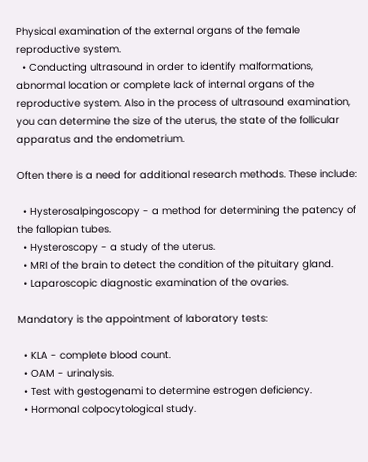Physical examination of the external organs of the female reproductive system.
  • Conducting ultrasound in order to identify malformations, abnormal location or complete lack of internal organs of the reproductive system. Also in the process of ultrasound examination, you can determine the size of the uterus, the state of the follicular apparatus and the endometrium.

Often there is a need for additional research methods. These include:

  • Hysterosalpingoscopy - a method for determining the patency of the fallopian tubes.
  • Hysteroscopy - a study of the uterus.
  • MRI of the brain to detect the condition of the pituitary gland.
  • Laparoscopic diagnostic examination of the ovaries.

Mandatory is the appointment of laboratory tests:

  • KLA - complete blood count.
  • OAM - urinalysis.
  • Test with gestogenami to determine estrogen deficiency.
  • Hormonal colpocytological study.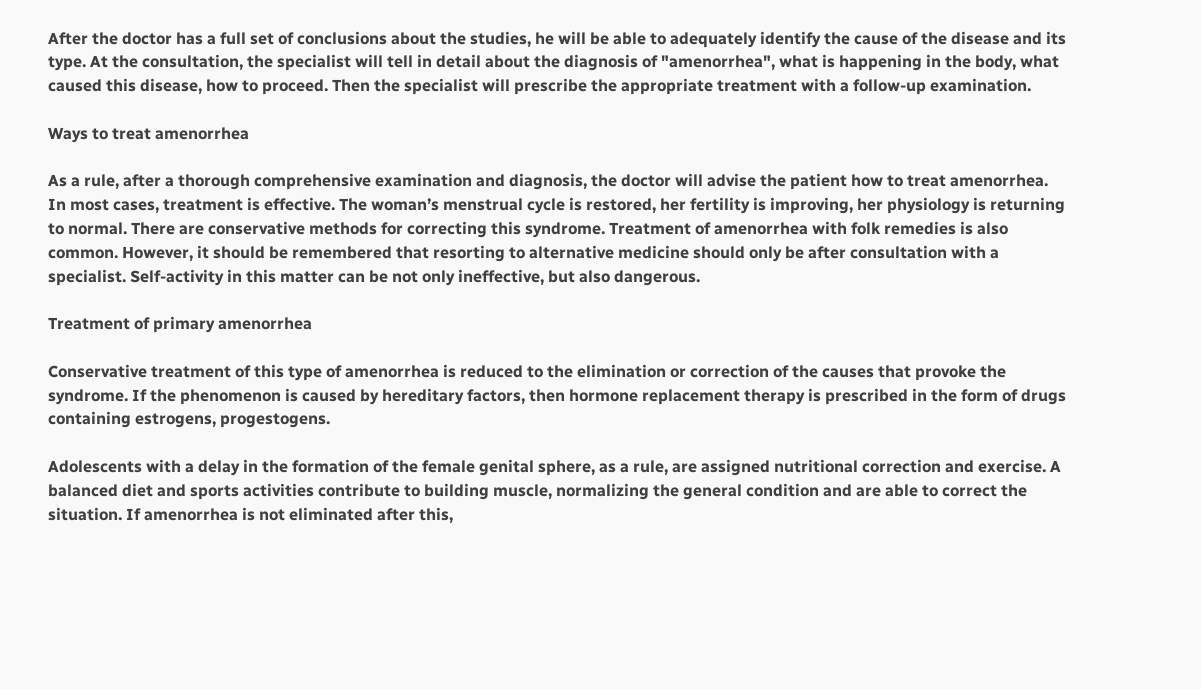After the doctor has a full set of conclusions about the studies, he will be able to adequately identify the cause of the disease and its type. At the consultation, the specialist will tell in detail about the diagnosis of "amenorrhea", what is happening in the body, what caused this disease, how to proceed. Then the specialist will prescribe the appropriate treatment with a follow-up examination.

Ways to treat amenorrhea

As a rule, after a thorough comprehensive examination and diagnosis, the doctor will advise the patient how to treat amenorrhea. In most cases, treatment is effective. The woman’s menstrual cycle is restored, her fertility is improving, her physiology is returning to normal. There are conservative methods for correcting this syndrome. Treatment of amenorrhea with folk remedies is also common. However, it should be remembered that resorting to alternative medicine should only be after consultation with a specialist. Self-activity in this matter can be not only ineffective, but also dangerous.

Treatment of primary amenorrhea

Conservative treatment of this type of amenorrhea is reduced to the elimination or correction of the causes that provoke the syndrome. If the phenomenon is caused by hereditary factors, then hormone replacement therapy is prescribed in the form of drugs containing estrogens, progestogens.

Adolescents with a delay in the formation of the female genital sphere, as a rule, are assigned nutritional correction and exercise. A balanced diet and sports activities contribute to building muscle, normalizing the general condition and are able to correct the situation. If amenorrhea is not eliminated after this,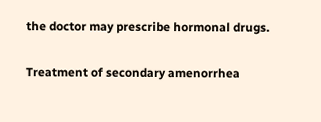the doctor may prescribe hormonal drugs.

Treatment of secondary amenorrhea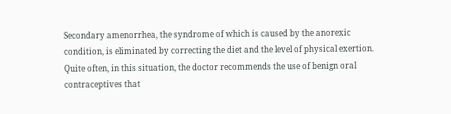Secondary amenorrhea, the syndrome of which is caused by the anorexic condition, is eliminated by correcting the diet and the level of physical exertion. Quite often, in this situation, the doctor recommends the use of benign oral contraceptives that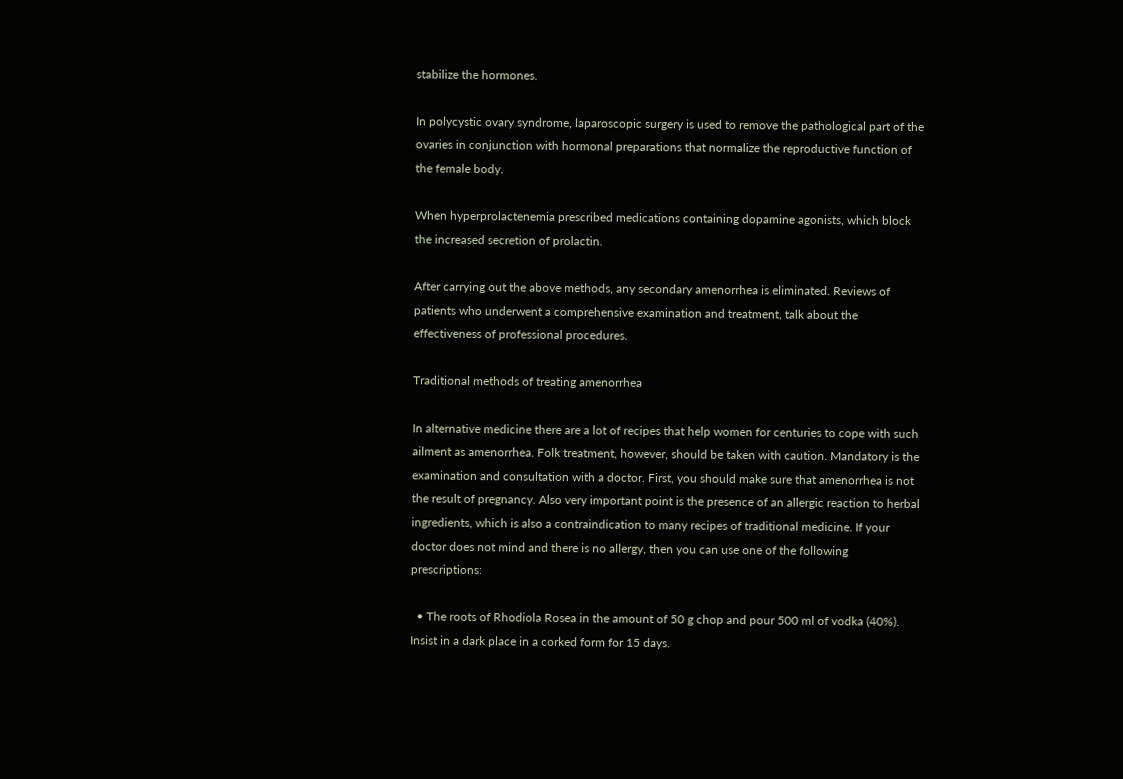stabilize the hormones.

In polycystic ovary syndrome, laparoscopic surgery is used to remove the pathological part of the ovaries in conjunction with hormonal preparations that normalize the reproductive function of the female body.

When hyperprolactenemia prescribed medications containing dopamine agonists, which block the increased secretion of prolactin.

After carrying out the above methods, any secondary amenorrhea is eliminated. Reviews of patients who underwent a comprehensive examination and treatment, talk about the effectiveness of professional procedures.

Traditional methods of treating amenorrhea

In alternative medicine there are a lot of recipes that help women for centuries to cope with such ailment as amenorrhea. Folk treatment, however, should be taken with caution. Mandatory is the examination and consultation with a doctor. First, you should make sure that amenorrhea is not the result of pregnancy. Also very important point is the presence of an allergic reaction to herbal ingredients, which is also a contraindication to many recipes of traditional medicine. If your doctor does not mind and there is no allergy, then you can use one of the following prescriptions:

  • The roots of Rhodiola Rosea in the amount of 50 g chop and pour 500 ml of vodka (40%). Insist in a dark place in a corked form for 15 days.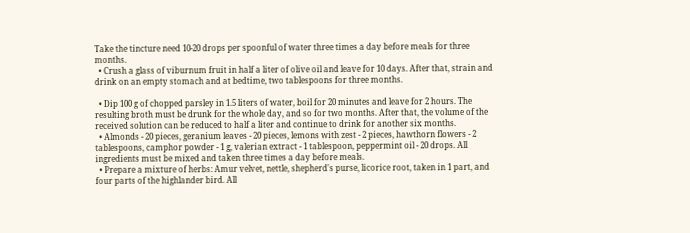Take the tincture need 10-20 drops per spoonful of water three times a day before meals for three months.
  • Crush a glass of viburnum fruit in half a liter of olive oil and leave for 10 days. After that, strain and drink on an empty stomach and at bedtime, two tablespoons for three months.

  • Dip 100 g of chopped parsley in 1.5 liters of water, boil for 20 minutes and leave for 2 hours. The resulting broth must be drunk for the whole day, and so for two months. After that, the volume of the received solution can be reduced to half a liter and continue to drink for another six months.
  • Almonds - 20 pieces, geranium leaves - 20 pieces, lemons with zest - 2 pieces, hawthorn flowers - 2 tablespoons, camphor powder - 1 g, valerian extract - 1 tablespoon, peppermint oil - 20 drops. All ingredients must be mixed and taken three times a day before meals.
  • Prepare a mixture of herbs: Amur velvet, nettle, shepherd's purse, licorice root, taken in 1 part, and four parts of the highlander bird. All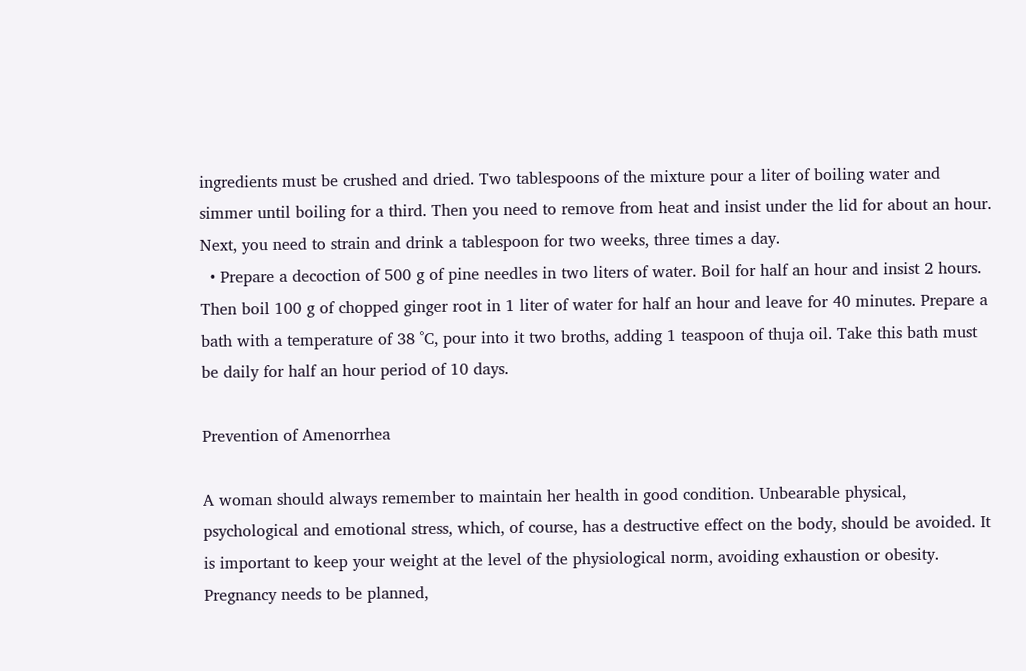ingredients must be crushed and dried. Two tablespoons of the mixture pour a liter of boiling water and simmer until boiling for a third. Then you need to remove from heat and insist under the lid for about an hour. Next, you need to strain and drink a tablespoon for two weeks, three times a day.
  • Prepare a decoction of 500 g of pine needles in two liters of water. Boil for half an hour and insist 2 hours. Then boil 100 g of chopped ginger root in 1 liter of water for half an hour and leave for 40 minutes. Prepare a bath with a temperature of 38 ˚C, pour into it two broths, adding 1 teaspoon of thuja oil. Take this bath must be daily for half an hour period of 10 days.

Prevention of Amenorrhea

A woman should always remember to maintain her health in good condition. Unbearable physical, psychological and emotional stress, which, of course, has a destructive effect on the body, should be avoided. It is important to keep your weight at the level of the physiological norm, avoiding exhaustion or obesity. Pregnancy needs to be planned,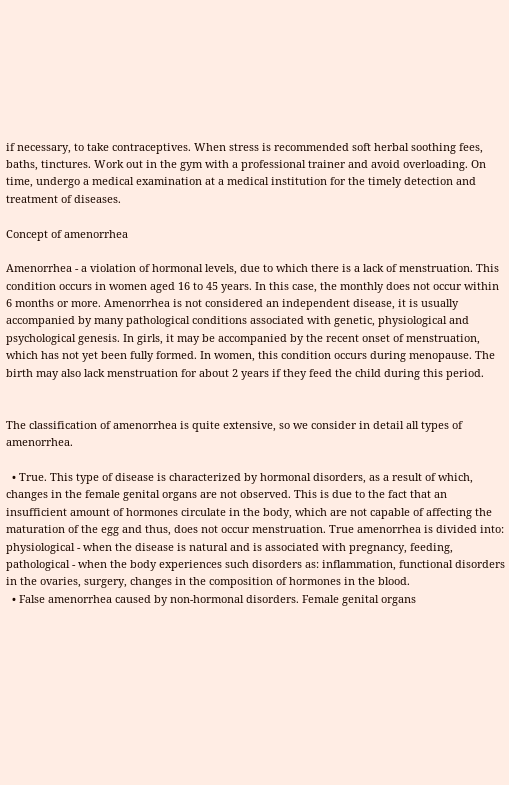if necessary, to take contraceptives. When stress is recommended soft herbal soothing fees, baths, tinctures. Work out in the gym with a professional trainer and avoid overloading. On time, undergo a medical examination at a medical institution for the timely detection and treatment of diseases.

Concept of amenorrhea

Amenorrhea - a violation of hormonal levels, due to which there is a lack of menstruation. This condition occurs in women aged 16 to 45 years. In this case, the monthly does not occur within 6 months or more. Amenorrhea is not considered an independent disease, it is usually accompanied by many pathological conditions associated with genetic, physiological and psychological genesis. In girls, it may be accompanied by the recent onset of menstruation, which has not yet been fully formed. In women, this condition occurs during menopause. The birth may also lack menstruation for about 2 years if they feed the child during this period.


The classification of amenorrhea is quite extensive, so we consider in detail all types of amenorrhea.

  • True. This type of disease is characterized by hormonal disorders, as a result of which, changes in the female genital organs are not observed. This is due to the fact that an insufficient amount of hormones circulate in the body, which are not capable of affecting the maturation of the egg and thus, does not occur menstruation. True amenorrhea is divided into: physiological - when the disease is natural and is associated with pregnancy, feeding, pathological - when the body experiences such disorders as: inflammation, functional disorders in the ovaries, surgery, changes in the composition of hormones in the blood.
  • False amenorrhea caused by non-hormonal disorders. Female genital organs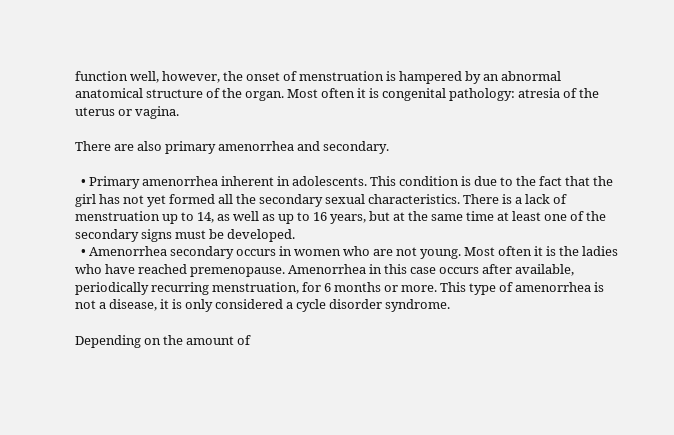function well, however, the onset of menstruation is hampered by an abnormal anatomical structure of the organ. Most often it is congenital pathology: atresia of the uterus or vagina.

There are also primary amenorrhea and secondary.

  • Primary amenorrhea inherent in adolescents. This condition is due to the fact that the girl has not yet formed all the secondary sexual characteristics. There is a lack of menstruation up to 14, as well as up to 16 years, but at the same time at least one of the secondary signs must be developed.
  • Amenorrhea secondary occurs in women who are not young. Most often it is the ladies who have reached premenopause. Amenorrhea in this case occurs after available, periodically recurring menstruation, for 6 months or more. This type of amenorrhea is not a disease, it is only considered a cycle disorder syndrome.

Depending on the amount of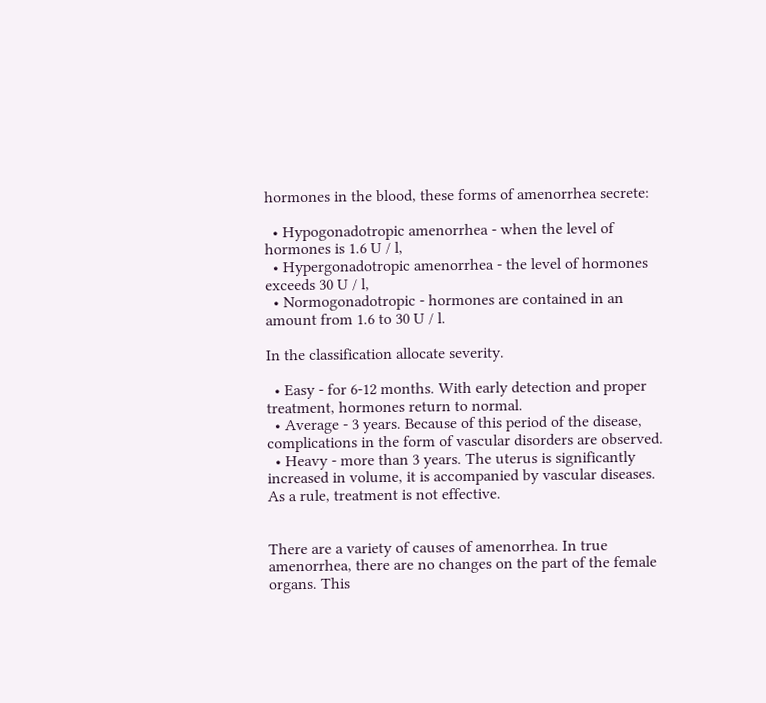hormones in the blood, these forms of amenorrhea secrete:

  • Hypogonadotropic amenorrhea - when the level of hormones is 1.6 U / l,
  • Hypergonadotropic amenorrhea - the level of hormones exceeds 30 U / l,
  • Normogonadotropic - hormones are contained in an amount from 1.6 to 30 U / l.

In the classification allocate severity.

  • Easy - for 6-12 months. With early detection and proper treatment, hormones return to normal.
  • Average - 3 years. Because of this period of the disease, complications in the form of vascular disorders are observed.
  • Heavy - more than 3 years. The uterus is significantly increased in volume, it is accompanied by vascular diseases. As a rule, treatment is not effective.


There are a variety of causes of amenorrhea. In true amenorrhea, there are no changes on the part of the female organs. This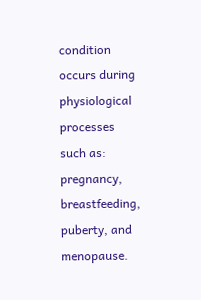condition occurs during physiological processes such as: pregnancy, breastfeeding, puberty, and menopause.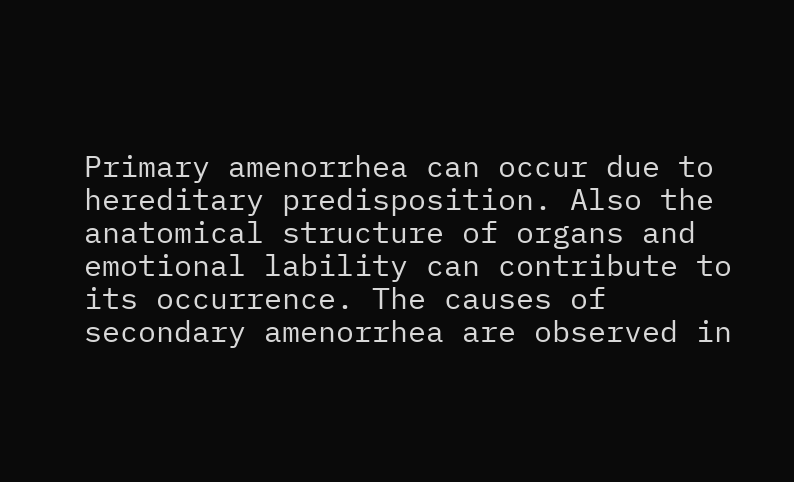Primary amenorrhea can occur due to hereditary predisposition. Also the anatomical structure of organs and emotional lability can contribute to its occurrence. The causes of secondary amenorrhea are observed in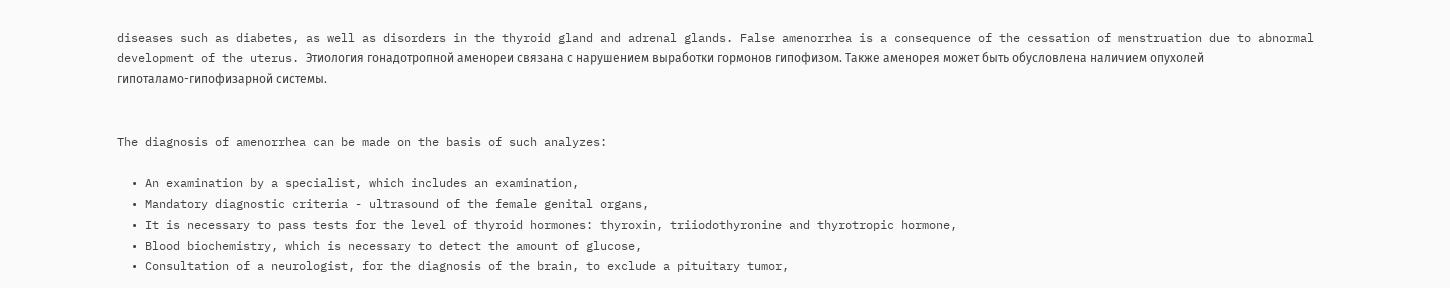diseases such as diabetes, as well as disorders in the thyroid gland and adrenal glands. False amenorrhea is a consequence of the cessation of menstruation due to abnormal development of the uterus. Этиология гонадотропной аменореи связана с нарушением выработки гормонов гипофизом. Также аменорея может быть обусловлена наличием опухолей гипоталамо-гипофизарной системы.


The diagnosis of amenorrhea can be made on the basis of such analyzes:

  • An examination by a specialist, which includes an examination,
  • Mandatory diagnostic criteria - ultrasound of the female genital organs,
  • It is necessary to pass tests for the level of thyroid hormones: thyroxin, triiodothyronine and thyrotropic hormone,
  • Blood biochemistry, which is necessary to detect the amount of glucose,
  • Consultation of a neurologist, for the diagnosis of the brain, to exclude a pituitary tumor,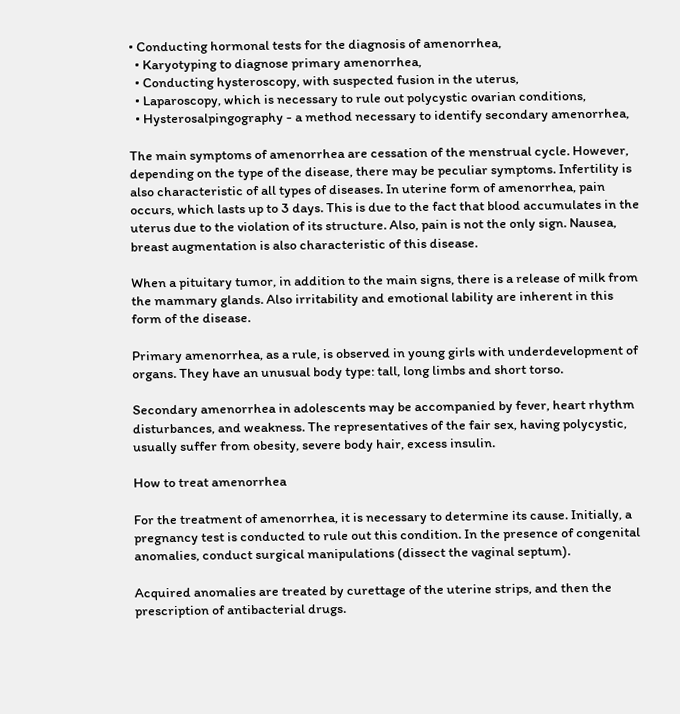• Conducting hormonal tests for the diagnosis of amenorrhea,
  • Karyotyping to diagnose primary amenorrhea,
  • Conducting hysteroscopy, with suspected fusion in the uterus,
  • Laparoscopy, which is necessary to rule out polycystic ovarian conditions,
  • Hysterosalpingography - a method necessary to identify secondary amenorrhea,

The main symptoms of amenorrhea are cessation of the menstrual cycle. However, depending on the type of the disease, there may be peculiar symptoms. Infertility is also characteristic of all types of diseases. In uterine form of amenorrhea, pain occurs, which lasts up to 3 days. This is due to the fact that blood accumulates in the uterus due to the violation of its structure. Also, pain is not the only sign. Nausea, breast augmentation is also characteristic of this disease.

When a pituitary tumor, in addition to the main signs, there is a release of milk from the mammary glands. Also irritability and emotional lability are inherent in this form of the disease.

Primary amenorrhea, as a rule, is observed in young girls with underdevelopment of organs. They have an unusual body type: tall, long limbs and short torso.

Secondary amenorrhea in adolescents may be accompanied by fever, heart rhythm disturbances, and weakness. The representatives of the fair sex, having polycystic, usually suffer from obesity, severe body hair, excess insulin.

How to treat amenorrhea

For the treatment of amenorrhea, it is necessary to determine its cause. Initially, a pregnancy test is conducted to rule out this condition. In the presence of congenital anomalies, conduct surgical manipulations (dissect the vaginal septum).

Acquired anomalies are treated by curettage of the uterine strips, and then the prescription of antibacterial drugs.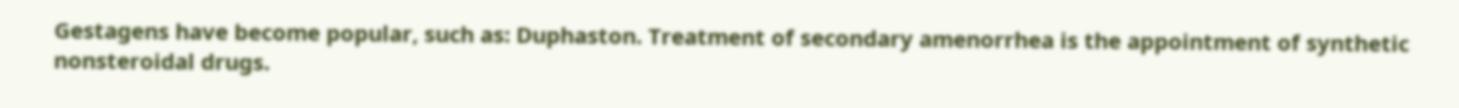Gestagens have become popular, such as: Duphaston. Treatment of secondary amenorrhea is the appointment of synthetic nonsteroidal drugs.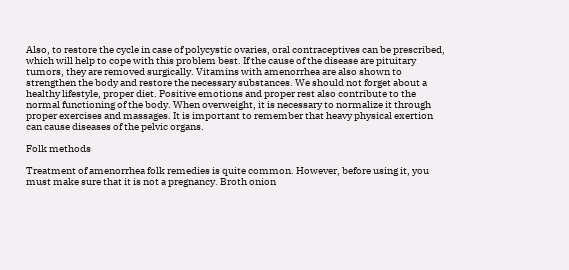Also, to restore the cycle in case of polycystic ovaries, oral contraceptives can be prescribed, which will help to cope with this problem best. If the cause of the disease are pituitary tumors, they are removed surgically. Vitamins with amenorrhea are also shown to strengthen the body and restore the necessary substances. We should not forget about a healthy lifestyle, proper diet. Positive emotions and proper rest also contribute to the normal functioning of the body. When overweight, it is necessary to normalize it through proper exercises and massages. It is important to remember that heavy physical exertion can cause diseases of the pelvic organs.

Folk methods

Treatment of amenorrhea folk remedies is quite common. However, before using it, you must make sure that it is not a pregnancy. Broth onion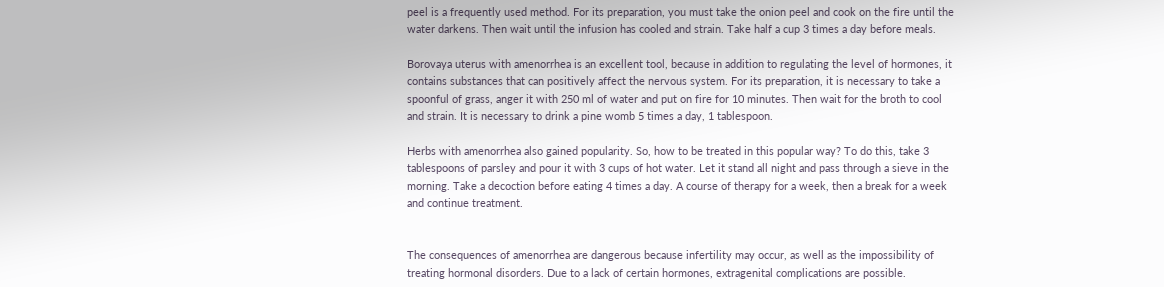peel is a frequently used method. For its preparation, you must take the onion peel and cook on the fire until the water darkens. Then wait until the infusion has cooled and strain. Take half a cup 3 times a day before meals.

Borovaya uterus with amenorrhea is an excellent tool, because in addition to regulating the level of hormones, it contains substances that can positively affect the nervous system. For its preparation, it is necessary to take a spoonful of grass, anger it with 250 ml of water and put on fire for 10 minutes. Then wait for the broth to cool and strain. It is necessary to drink a pine womb 5 times a day, 1 tablespoon.

Herbs with amenorrhea also gained popularity. So, how to be treated in this popular way? To do this, take 3 tablespoons of parsley and pour it with 3 cups of hot water. Let it stand all night and pass through a sieve in the morning. Take a decoction before eating 4 times a day. A course of therapy for a week, then a break for a week and continue treatment.


The consequences of amenorrhea are dangerous because infertility may occur, as well as the impossibility of treating hormonal disorders. Due to a lack of certain hormones, extragenital complications are possible.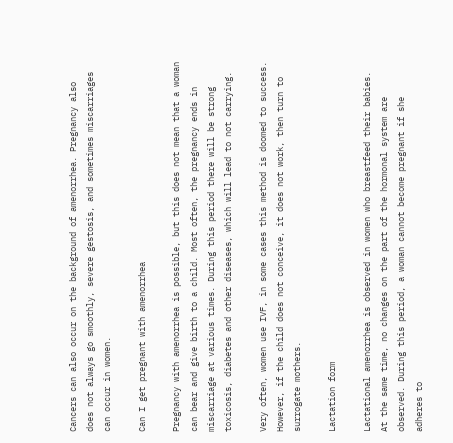Cancers can also occur on the background of amenorrhea. Pregnancy also does not always go smoothly, severe gestosis, and sometimes miscarriages can occur in women.

Can I get pregnant with amenorrhea

Pregnancy with amenorrhea is possible, but this does not mean that a woman can bear and give birth to a child. Most often, the pregnancy ends in miscarriage at various times. During this period there will be strong toxicosis, diabetes and other diseases, which will lead to not carrying.

Very often, women use IVF, in some cases this method is doomed to success. However, if the child does not conceive, it does not work, then turn to surrogate mothers.

Lactation form

Lactational amenorrhea is observed in women who breastfeed their babies. At the same time, no changes on the part of the hormonal system are observed. During this period, a woman cannot become pregnant if she adheres to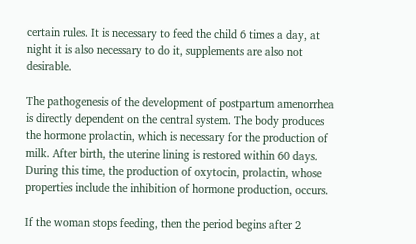certain rules. It is necessary to feed the child 6 times a day, at night it is also necessary to do it, supplements are also not desirable.

The pathogenesis of the development of postpartum amenorrhea is directly dependent on the central system. The body produces the hormone prolactin, which is necessary for the production of milk. After birth, the uterine lining is restored within 60 days. During this time, the production of oxytocin, prolactin, whose properties include the inhibition of hormone production, occurs.

If the woman stops feeding, then the period begins after 2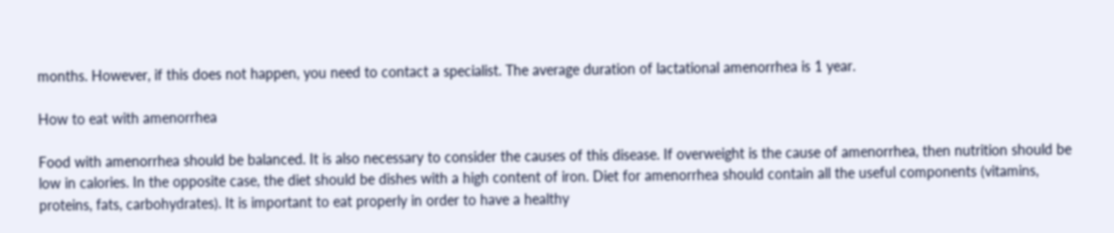months. However, if this does not happen, you need to contact a specialist. The average duration of lactational amenorrhea is 1 year.

How to eat with amenorrhea

Food with amenorrhea should be balanced. It is also necessary to consider the causes of this disease. If overweight is the cause of amenorrhea, then nutrition should be low in calories. In the opposite case, the diet should be dishes with a high content of iron. Diet for amenorrhea should contain all the useful components (vitamins, proteins, fats, carbohydrates). It is important to eat properly in order to have a healthy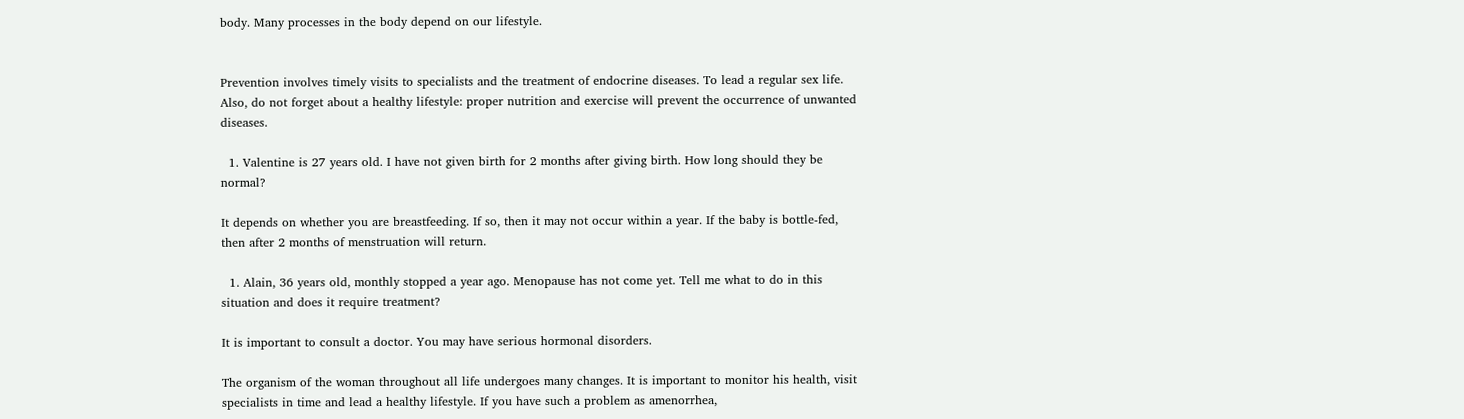body. Many processes in the body depend on our lifestyle.


Prevention involves timely visits to specialists and the treatment of endocrine diseases. To lead a regular sex life. Also, do not forget about a healthy lifestyle: proper nutrition and exercise will prevent the occurrence of unwanted diseases.

  1. Valentine is 27 years old. I have not given birth for 2 months after giving birth. How long should they be normal?

It depends on whether you are breastfeeding. If so, then it may not occur within a year. If the baby is bottle-fed, then after 2 months of menstruation will return.

  1. Alain, 36 years old, monthly stopped a year ago. Menopause has not come yet. Tell me what to do in this situation and does it require treatment?

It is important to consult a doctor. You may have serious hormonal disorders.

The organism of the woman throughout all life undergoes many changes. It is important to monitor his health, visit specialists in time and lead a healthy lifestyle. If you have such a problem as amenorrhea,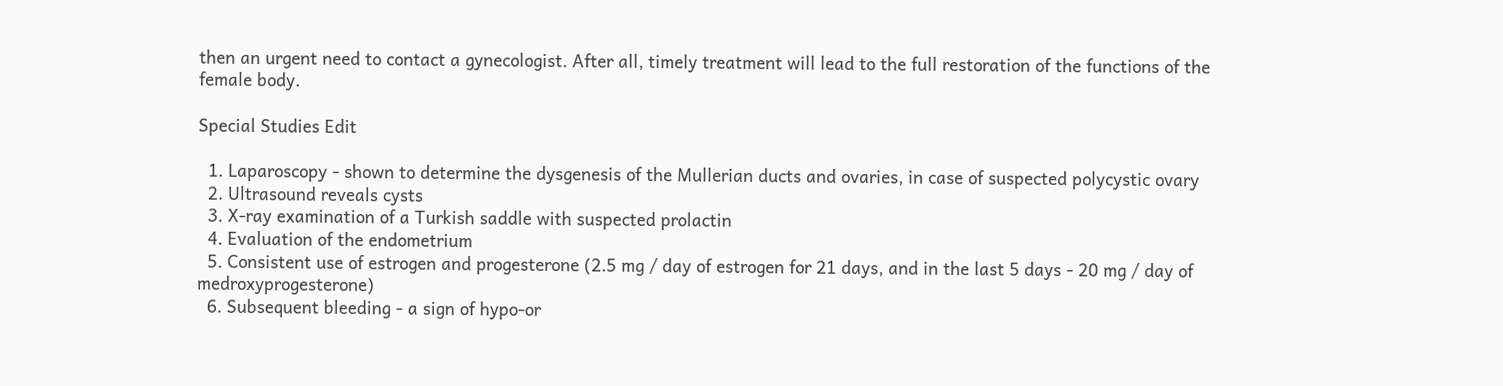then an urgent need to contact a gynecologist. After all, timely treatment will lead to the full restoration of the functions of the female body.

Special Studies Edit

  1. Laparoscopy - shown to determine the dysgenesis of the Mullerian ducts and ovaries, in case of suspected polycystic ovary
  2. Ultrasound reveals cysts
  3. X-ray examination of a Turkish saddle with suspected prolactin
  4. Evaluation of the endometrium
  5. Consistent use of estrogen and progesterone (2.5 mg / day of estrogen for 21 days, and in the last 5 days - 20 mg / day of medroxyprogesterone)
  6. Subsequent bleeding - a sign of hypo-or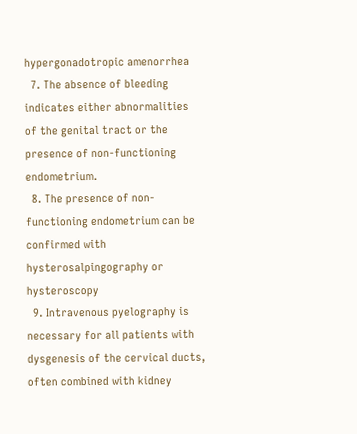hypergonadotropic amenorrhea
  7. The absence of bleeding indicates either abnormalities of the genital tract or the presence of non-functioning endometrium.
  8. The presence of non-functioning endometrium can be confirmed with hysterosalpingography or hysteroscopy
  9. Intravenous pyelography is necessary for all patients with dysgenesis of the cervical ducts, often combined with kidney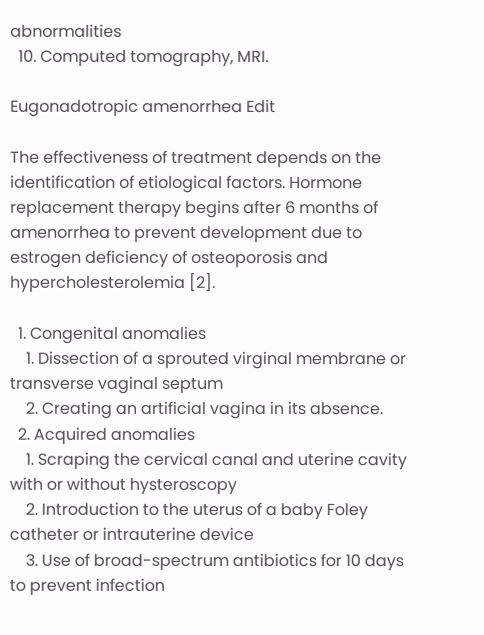abnormalities
  10. Computed tomography, MRI.

Eugonadotropic amenorrhea Edit

The effectiveness of treatment depends on the identification of etiological factors. Hormone replacement therapy begins after 6 months of amenorrhea to prevent development due to estrogen deficiency of osteoporosis and hypercholesterolemia [2].

  1. Congenital anomalies
    1. Dissection of a sprouted virginal membrane or transverse vaginal septum
    2. Creating an artificial vagina in its absence.
  2. Acquired anomalies
    1. Scraping the cervical canal and uterine cavity with or without hysteroscopy
    2. Introduction to the uterus of a baby Foley catheter or intrauterine device
    3. Use of broad-spectrum antibiotics for 10 days to prevent infection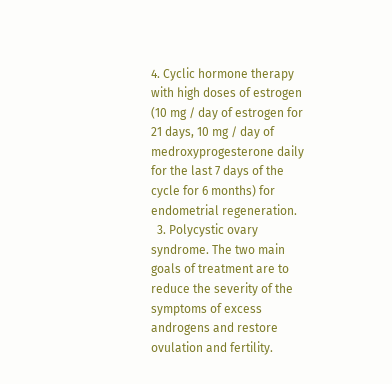4. Cyclic hormone therapy with high doses of estrogen (10 mg / day of estrogen for 21 days, 10 mg / day of medroxyprogesterone daily for the last 7 days of the cycle for 6 months) for endometrial regeneration.
  3. Polycystic ovary syndrome. The two main goals of treatment are to reduce the severity of the symptoms of excess androgens and restore ovulation and fertility.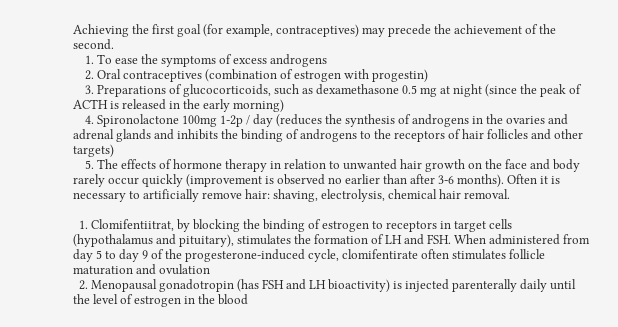Achieving the first goal (for example, contraceptives) may precede the achievement of the second.
    1. To ease the symptoms of excess androgens
    2. Oral contraceptives (combination of estrogen with progestin)
    3. Preparations of glucocorticoids, such as dexamethasone 0.5 mg at night (since the peak of ACTH is released in the early morning)
    4. Spironolactone 100mg 1-2p / day (reduces the synthesis of androgens in the ovaries and adrenal glands and inhibits the binding of androgens to the receptors of hair follicles and other targets)
    5. The effects of hormone therapy in relation to unwanted hair growth on the face and body rarely occur quickly (improvement is observed no earlier than after 3-6 months). Often it is necessary to artificially remove hair: shaving, electrolysis, chemical hair removal.

  1. Clomifentiitrat, by blocking the binding of estrogen to receptors in target cells (hypothalamus and pituitary), stimulates the formation of LH and FSH. When administered from day 5 to day 9 of the progesterone-induced cycle, clomifentirate often stimulates follicle maturation and ovulation
  2. Menopausal gonadotropin (has FSH and LH bioactivity) is injected parenterally daily until the level of estrogen in the blood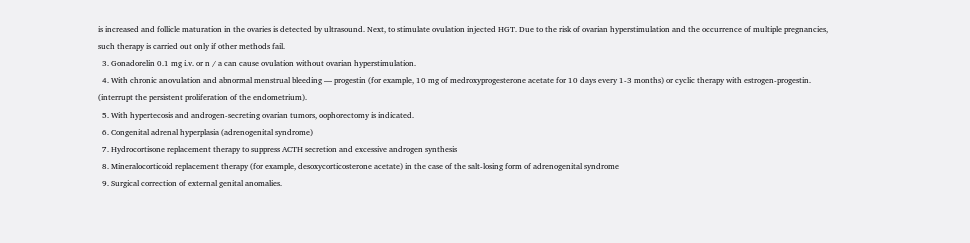is increased and follicle maturation in the ovaries is detected by ultrasound. Next, to stimulate ovulation injected HGT. Due to the risk of ovarian hyperstimulation and the occurrence of multiple pregnancies, such therapy is carried out only if other methods fail.
  3. Gonadorelin 0.1 mg i.v. or n / a can cause ovulation without ovarian hyperstimulation.
  4. With chronic anovulation and abnormal menstrual bleeding — progestin (for example, 10 mg of medroxyprogesterone acetate for 10 days every 1-3 months) or cyclic therapy with estrogen-progestin. (interrupt the persistent proliferation of the endometrium).
  5. With hypertecosis and androgen-secreting ovarian tumors, oophorectomy is indicated.
  6. Congenital adrenal hyperplasia (adrenogenital syndrome)
  7. Hydrocortisone replacement therapy to suppress ACTH secretion and excessive androgen synthesis
  8. Mineralocorticoid replacement therapy (for example, desoxycorticosterone acetate) in the case of the salt-losing form of adrenogenital syndrome
  9. Surgical correction of external genital anomalies.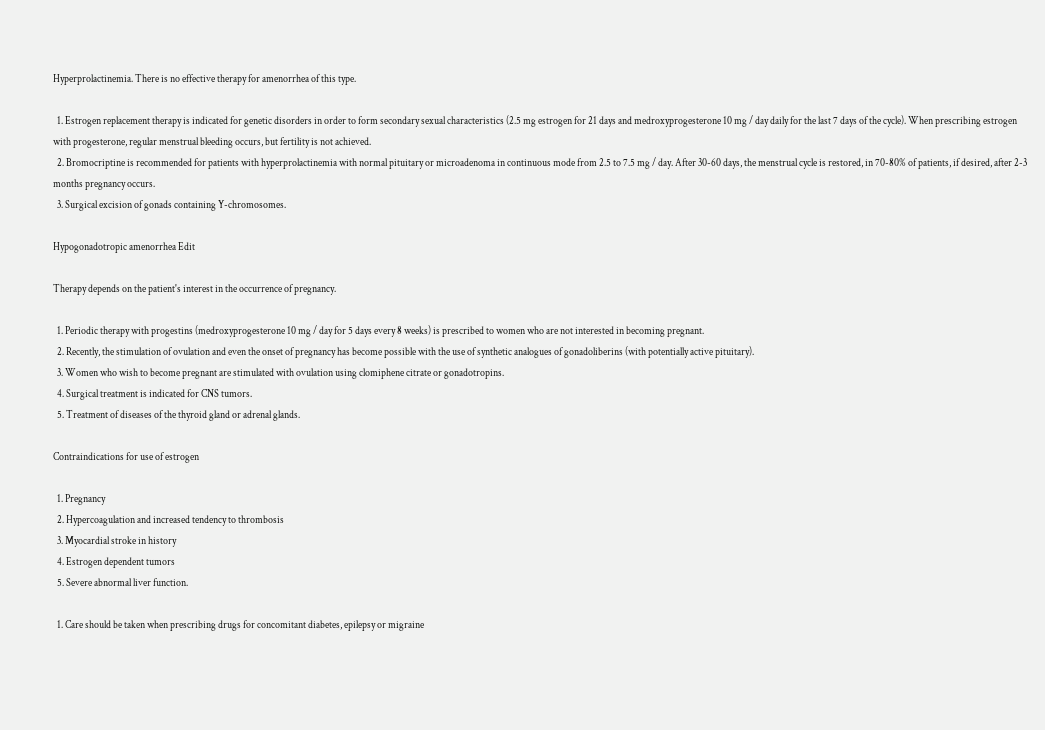Hyperprolactinemia. There is no effective therapy for amenorrhea of this type.

  1. Estrogen replacement therapy is indicated for genetic disorders in order to form secondary sexual characteristics (2.5 mg estrogen for 21 days and medroxyprogesterone 10 mg / day daily for the last 7 days of the cycle). When prescribing estrogen with progesterone, regular menstrual bleeding occurs, but fertility is not achieved.
  2. Bromocriptine is recommended for patients with hyperprolactinemia with normal pituitary or microadenoma in continuous mode from 2.5 to 7.5 mg / day. After 30-60 days, the menstrual cycle is restored, in 70-80% of patients, if desired, after 2-3 months pregnancy occurs.
  3. Surgical excision of gonads containing Y-chromosomes.

Hypogonadotropic amenorrhea Edit

Therapy depends on the patient's interest in the occurrence of pregnancy.

  1. Periodic therapy with progestins (medroxyprogesterone 10 mg / day for 5 days every 8 weeks) is prescribed to women who are not interested in becoming pregnant.
  2. Recently, the stimulation of ovulation and even the onset of pregnancy has become possible with the use of synthetic analogues of gonadoliberins (with potentially active pituitary).
  3. Women who wish to become pregnant are stimulated with ovulation using clomiphene citrate or gonadotropins.
  4. Surgical treatment is indicated for CNS tumors.
  5. Treatment of diseases of the thyroid gland or adrenal glands.

Contraindications for use of estrogen

  1. Pregnancy
  2. Hypercoagulation and increased tendency to thrombosis
  3. Myocardial stroke in history
  4. Estrogen dependent tumors
  5. Severe abnormal liver function.

  1. Care should be taken when prescribing drugs for concomitant diabetes, epilepsy or migraine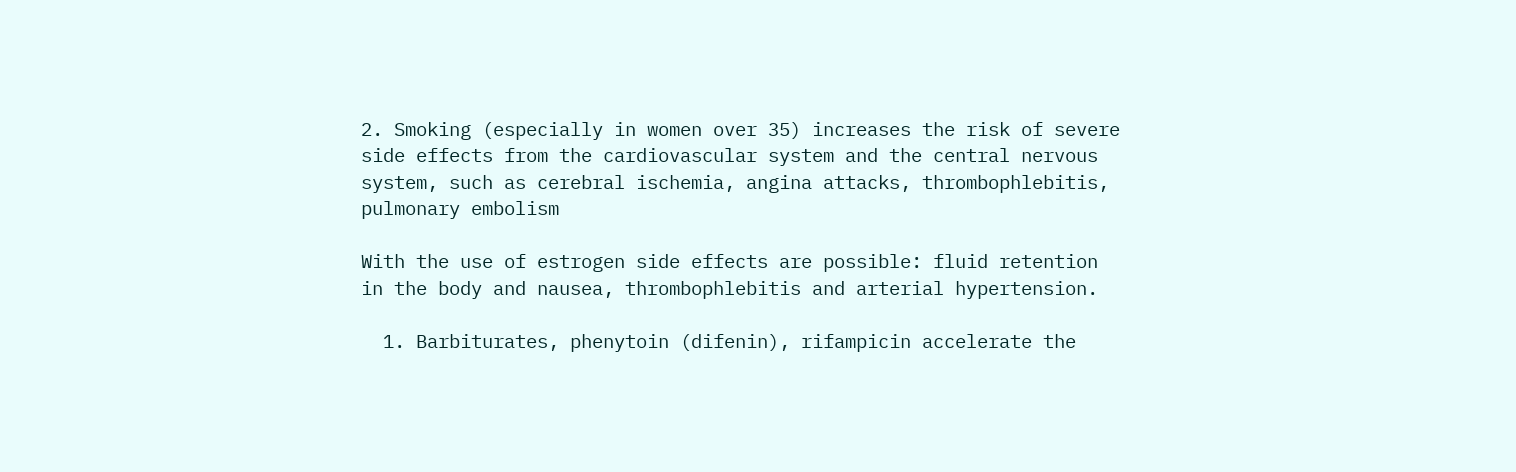2. Smoking (especially in women over 35) increases the risk of severe side effects from the cardiovascular system and the central nervous system, such as cerebral ischemia, angina attacks, thrombophlebitis, pulmonary embolism

With the use of estrogen side effects are possible: fluid retention in the body and nausea, thrombophlebitis and arterial hypertension.

  1. Barbiturates, phenytoin (difenin), rifampicin accelerate the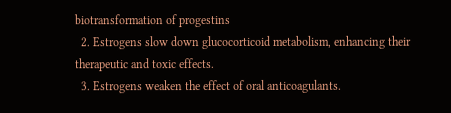biotransformation of progestins
  2. Estrogens slow down glucocorticoid metabolism, enhancing their therapeutic and toxic effects.
  3. Estrogens weaken the effect of oral anticoagulants.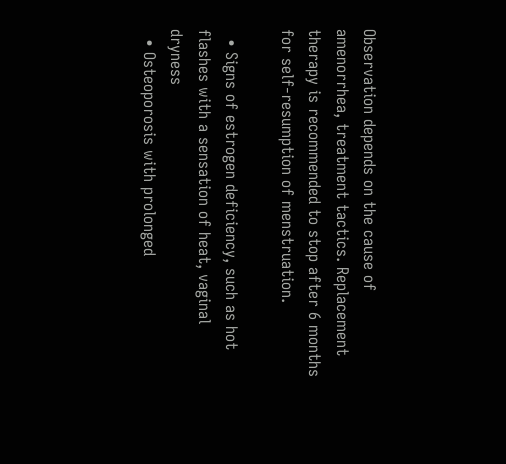Observation depends on the cause of amenorrhea, treatment tactics. Replacement therapy is recommended to stop after 6 months for self-resumption of menstruation.

  • Signs of estrogen deficiency, such as hot flashes with a sensation of heat, vaginal dryness
  • Osteoporosis with prolonged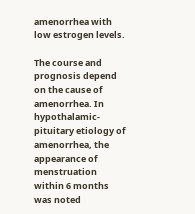amenorrhea with low estrogen levels.

The course and prognosis depend on the cause of amenorrhea. In hypothalamic-pituitary etiology of amenorrhea, the appearance of menstruation within 6 months was noted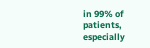in 99% of patients, especially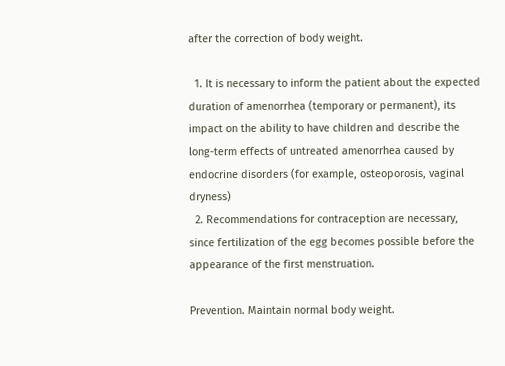after the correction of body weight.

  1. It is necessary to inform the patient about the expected duration of amenorrhea (temporary or permanent), its impact on the ability to have children and describe the long-term effects of untreated amenorrhea caused by endocrine disorders (for example, osteoporosis, vaginal dryness)
  2. Recommendations for contraception are necessary, since fertilization of the egg becomes possible before the appearance of the first menstruation.

Prevention. Maintain normal body weight.